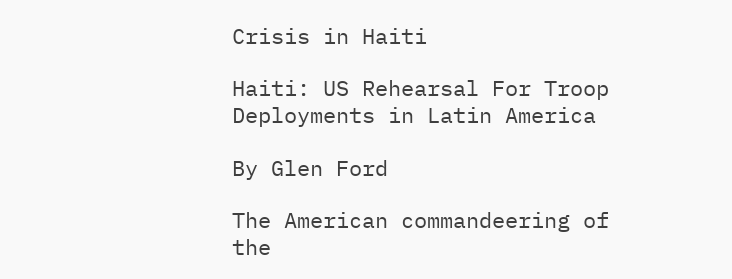Crisis in Haiti

Haiti: US Rehearsal For Troop Deployments in Latin America

By Glen Ford

The American commandeering of the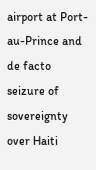airport at Port-au-Prince and de facto seizure of sovereignty over Haiti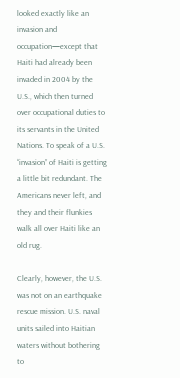looked exactly like an invasion and occupation—except that Haiti had already been invaded in 2004 by the U.S., which then turned over occupational duties to its servants in the United Nations. To speak of a U.S. “invasion” of Haiti is getting a little bit redundant. The Americans never left, and they and their flunkies walk all over Haiti like an old rug.

Clearly, however, the U.S. was not on an earthquake rescue mission. U.S. naval units sailed into Haitian waters without bothering to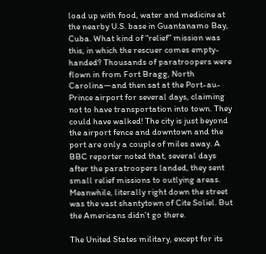load up with food, water and medicine at the nearby U.S. base in Guantanamo Bay, Cuba. What kind of “relief” mission was this, in which the rescuer comes empty-handed? Thousands of paratroopers were flown in from Fort Bragg, North Carolina—and then sat at the Port-au-Prince airport for several days, claiming not to have transportation into town. They could have walked! The city is just beyond the airport fence and downtown and the port are only a couple of miles away. A BBC reporter noted that, several days after the paratroopers landed, they sent small relief missions to outlying areas. Meanwhile, literally right down the street was the vast shantytown of Cite Soliel. But the Americans didn’t go there.

The United States military, except for its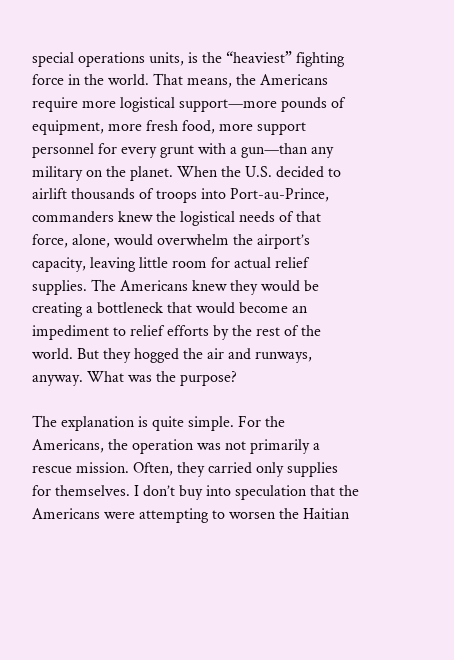special operations units, is the “heaviest” fighting force in the world. That means, the Americans require more logistical support—more pounds of equipment, more fresh food, more support personnel for every grunt with a gun—than any military on the planet. When the U.S. decided to airlift thousands of troops into Port-au-Prince, commanders knew the logistical needs of that force, alone, would overwhelm the airport’s capacity, leaving little room for actual relief supplies. The Americans knew they would be creating a bottleneck that would become an impediment to relief efforts by the rest of the world. But they hogged the air and runways, anyway. What was the purpose?

The explanation is quite simple. For the Americans, the operation was not primarily a rescue mission. Often, they carried only supplies for themselves. I don’t buy into speculation that the Americans were attempting to worsen the Haitian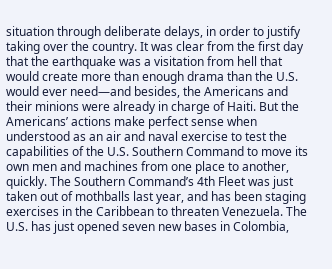situation through deliberate delays, in order to justify taking over the country. It was clear from the first day that the earthquake was a visitation from hell that would create more than enough drama than the U.S. would ever need—and besides, the Americans and their minions were already in charge of Haiti. But the Americans’ actions make perfect sense when understood as an air and naval exercise to test the capabilities of the U.S. Southern Command to move its own men and machines from one place to another, quickly. The Southern Command’s 4th Fleet was just taken out of mothballs last year, and has been staging exercises in the Caribbean to threaten Venezuela. The U.S. has just opened seven new bases in Colombia,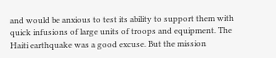and would be anxious to test its ability to support them with quick infusions of large units of troops and equipment. The Haiti earthquake was a good excuse. But the mission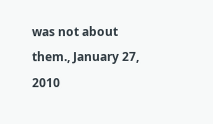was not about them., January 27, 2010